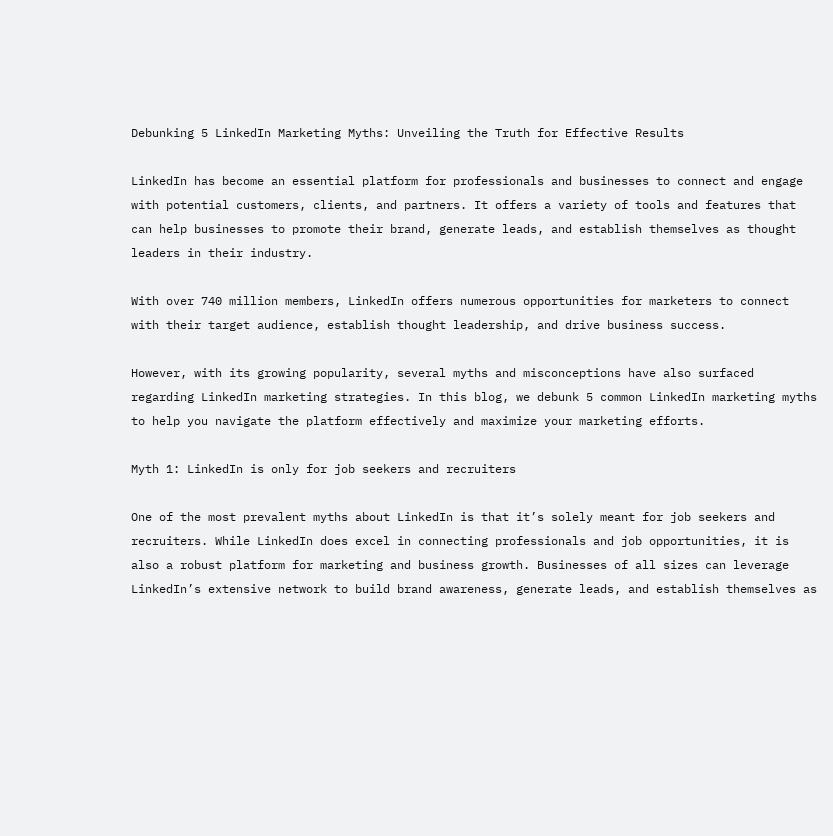Debunking 5 LinkedIn Marketing Myths: Unveiling the Truth for Effective Results

LinkedIn has become an essential platform for professionals and businesses to connect and engage with potential customers, clients, and partners. It offers a variety of tools and features that can help businesses to promote their brand, generate leads, and establish themselves as thought leaders in their industry.

With over 740 million members, LinkedIn offers numerous opportunities for marketers to connect with their target audience, establish thought leadership, and drive business success.

However, with its growing popularity, several myths and misconceptions have also surfaced regarding LinkedIn marketing strategies. In this blog, we debunk 5 common LinkedIn marketing myths to help you navigate the platform effectively and maximize your marketing efforts.

Myth 1: LinkedIn is only for job seekers and recruiters

One of the most prevalent myths about LinkedIn is that it’s solely meant for job seekers and recruiters. While LinkedIn does excel in connecting professionals and job opportunities, it is also a robust platform for marketing and business growth. Businesses of all sizes can leverage LinkedIn’s extensive network to build brand awareness, generate leads, and establish themselves as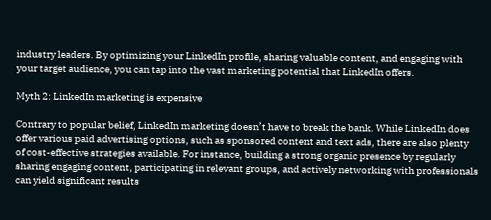industry leaders. By optimizing your LinkedIn profile, sharing valuable content, and engaging with your target audience, you can tap into the vast marketing potential that LinkedIn offers.

Myth 2: LinkedIn marketing is expensive

Contrary to popular belief, LinkedIn marketing doesn’t have to break the bank. While LinkedIn does offer various paid advertising options, such as sponsored content and text ads, there are also plenty of cost-effective strategies available. For instance, building a strong organic presence by regularly sharing engaging content, participating in relevant groups, and actively networking with professionals can yield significant results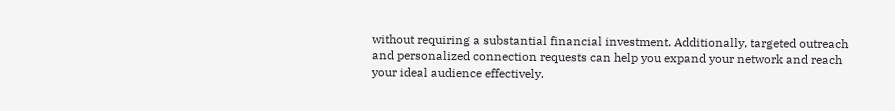without requiring a substantial financial investment. Additionally, targeted outreach and personalized connection requests can help you expand your network and reach your ideal audience effectively.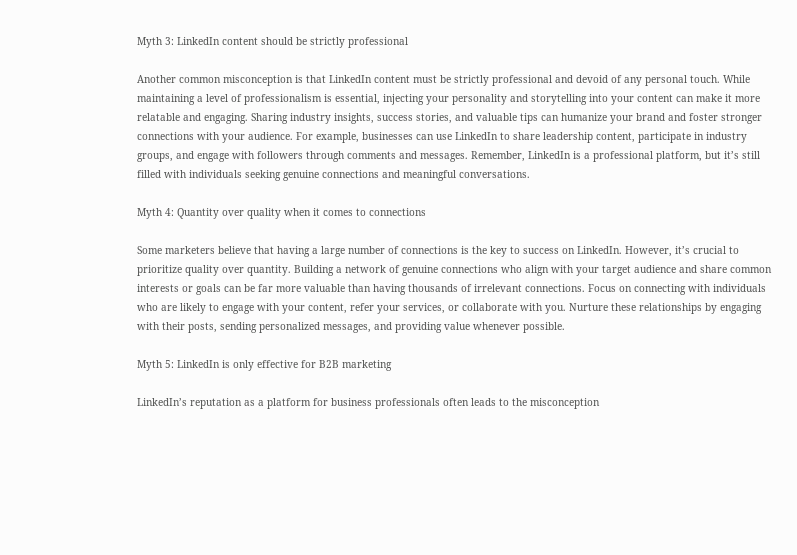Myth 3: LinkedIn content should be strictly professional

Another common misconception is that LinkedIn content must be strictly professional and devoid of any personal touch. While maintaining a level of professionalism is essential, injecting your personality and storytelling into your content can make it more relatable and engaging. Sharing industry insights, success stories, and valuable tips can humanize your brand and foster stronger connections with your audience. For example, businesses can use LinkedIn to share leadership content, participate in industry groups, and engage with followers through comments and messages. Remember, LinkedIn is a professional platform, but it’s still filled with individuals seeking genuine connections and meaningful conversations.

Myth 4: Quantity over quality when it comes to connections

Some marketers believe that having a large number of connections is the key to success on LinkedIn. However, it’s crucial to prioritize quality over quantity. Building a network of genuine connections who align with your target audience and share common interests or goals can be far more valuable than having thousands of irrelevant connections. Focus on connecting with individuals who are likely to engage with your content, refer your services, or collaborate with you. Nurture these relationships by engaging with their posts, sending personalized messages, and providing value whenever possible.

Myth 5: LinkedIn is only effective for B2B marketing

LinkedIn’s reputation as a platform for business professionals often leads to the misconception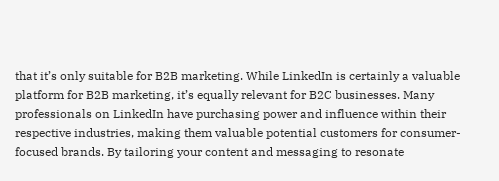that it’s only suitable for B2B marketing. While LinkedIn is certainly a valuable platform for B2B marketing, it’s equally relevant for B2C businesses. Many professionals on LinkedIn have purchasing power and influence within their respective industries, making them valuable potential customers for consumer-focused brands. By tailoring your content and messaging to resonate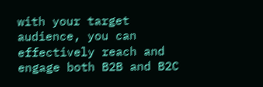with your target audience, you can effectively reach and engage both B2B and B2C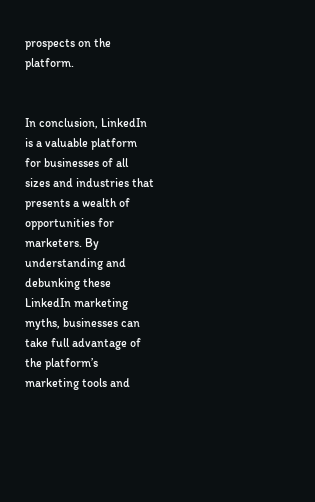prospects on the platform.


In conclusion, LinkedIn is a valuable platform for businesses of all sizes and industries that presents a wealth of opportunities for marketers. By understanding and debunking these LinkedIn marketing myths, businesses can take full advantage of the platform’s marketing tools and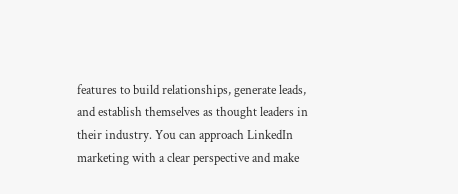features to build relationships, generate leads, and establish themselves as thought leaders in their industry. You can approach LinkedIn marketing with a clear perspective and make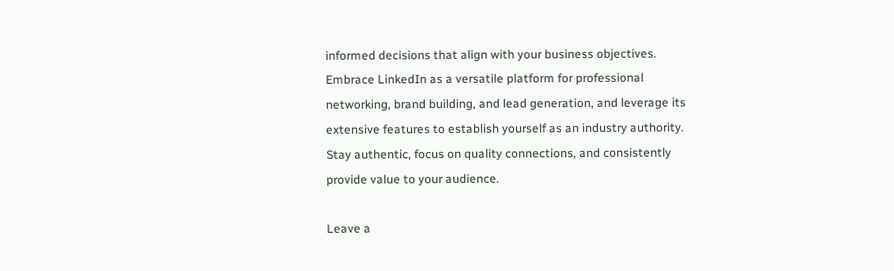informed decisions that align with your business objectives. Embrace LinkedIn as a versatile platform for professional networking, brand building, and lead generation, and leverage its extensive features to establish yourself as an industry authority. Stay authentic, focus on quality connections, and consistently provide value to your audience.

Leave a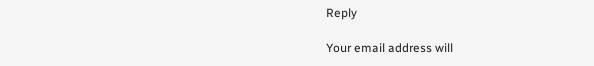Reply

Your email address will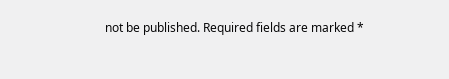not be published. Required fields are marked *